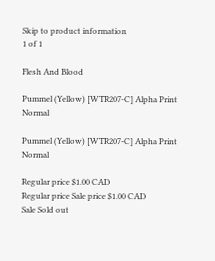Skip to product information
1 of 1

Flesh And Blood

Pummel (Yellow) [WTR207-C] Alpha Print Normal

Pummel (Yellow) [WTR207-C] Alpha Print Normal

Regular price $1.00 CAD
Regular price Sale price $1.00 CAD
Sale Sold out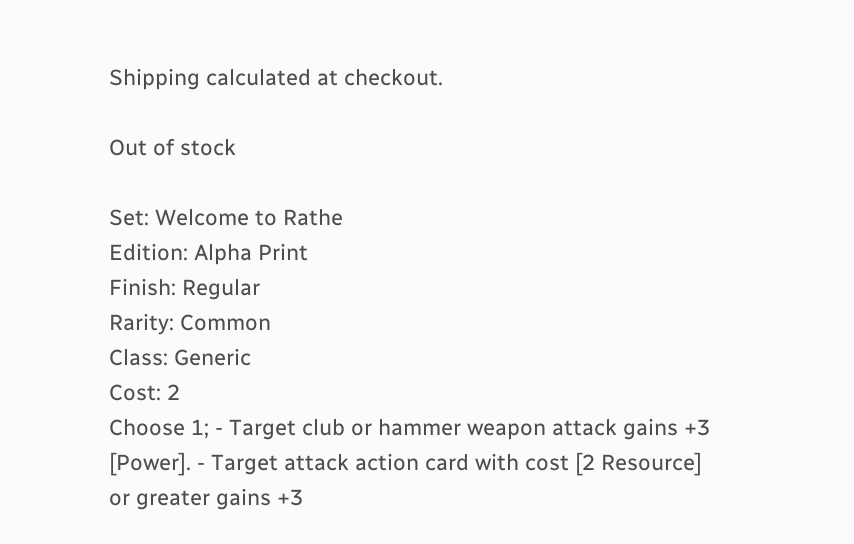Shipping calculated at checkout.

Out of stock

Set: Welcome to Rathe
Edition: Alpha Print
Finish: Regular
Rarity: Common
Class: Generic
Cost: 2
Choose 1; - Target club or hammer weapon attack gains +3 [Power]. - Target attack action card with cost [2 Resource] or greater gains +3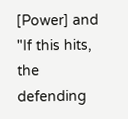[Power] and "If this hits, the defending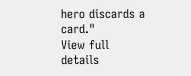hero discards a card."
View full details